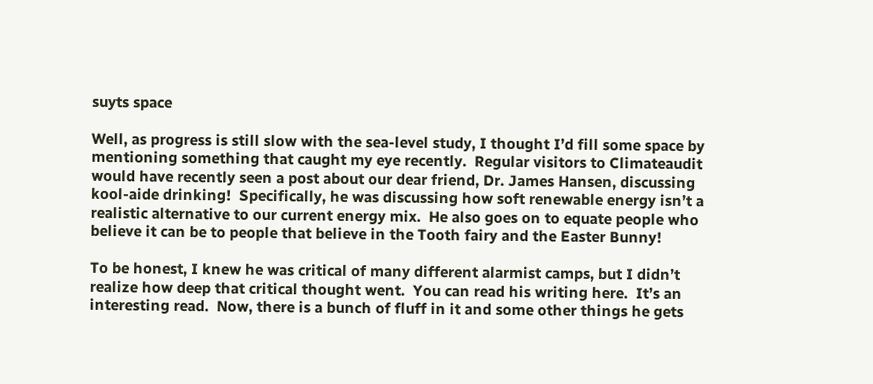suyts space

Well, as progress is still slow with the sea-level study, I thought I’d fill some space by mentioning something that caught my eye recently.  Regular visitors to Climateaudit would have recently seen a post about our dear friend, Dr. James Hansen, discussing kool-aide drinking!  Specifically, he was discussing how soft renewable energy isn’t a realistic alternative to our current energy mix.  He also goes on to equate people who believe it can be to people that believe in the Tooth fairy and the Easter Bunny!

To be honest, I knew he was critical of many different alarmist camps, but I didn’t realize how deep that critical thought went.  You can read his writing here.  It’s an interesting read.  Now, there is a bunch of fluff in it and some other things he gets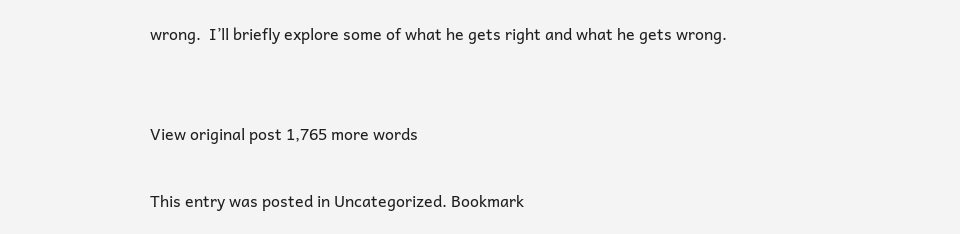wrong.  I’ll briefly explore some of what he gets right and what he gets wrong.


View original post 1,765 more words

This entry was posted in Uncategorized. Bookmark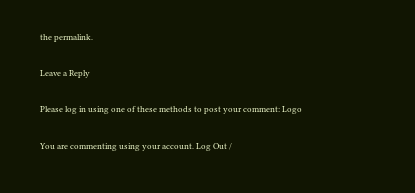the permalink.

Leave a Reply

Please log in using one of these methods to post your comment: Logo

You are commenting using your account. Log Out /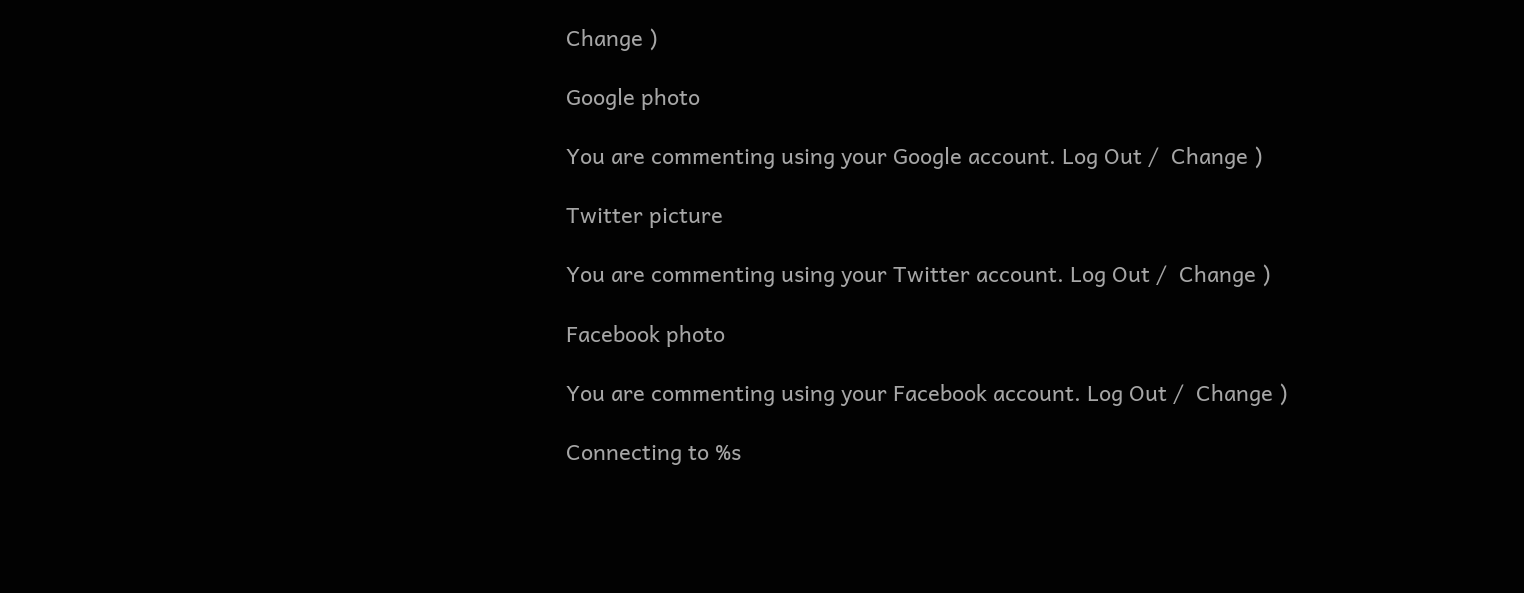Change )

Google photo

You are commenting using your Google account. Log Out /  Change )

Twitter picture

You are commenting using your Twitter account. Log Out /  Change )

Facebook photo

You are commenting using your Facebook account. Log Out /  Change )

Connecting to %s